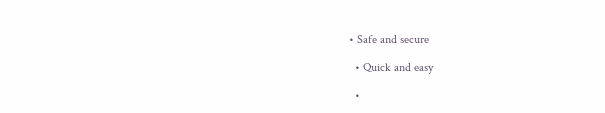• Safe and secure

  • Quick and easy

  •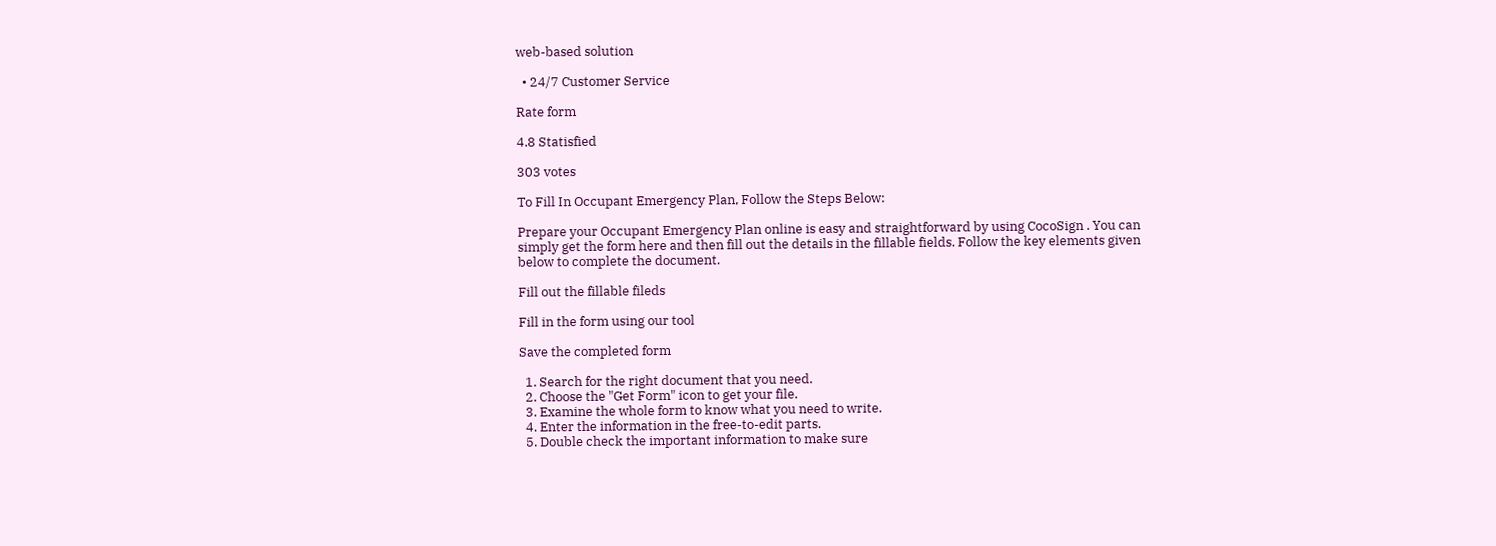web-based solution

  • 24/7 Customer Service

Rate form

4.8 Statisfied

303 votes

To Fill In Occupant Emergency Plan, Follow the Steps Below:

Prepare your Occupant Emergency Plan online is easy and straightforward by using CocoSign . You can simply get the form here and then fill out the details in the fillable fields. Follow the key elements given below to complete the document.

Fill out the fillable fileds

Fill in the form using our tool

Save the completed form

  1. Search for the right document that you need.
  2. Choose the "Get Form" icon to get your file.
  3. Examine the whole form to know what you need to write.
  4. Enter the information in the free-to-edit parts.
  5. Double check the important information to make sure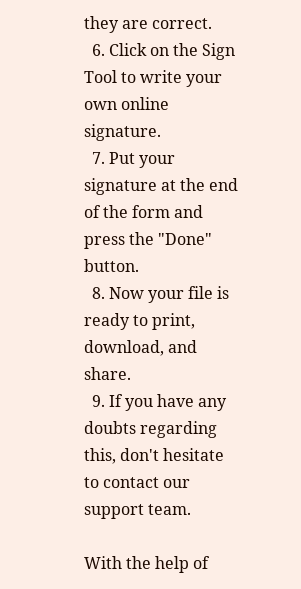they are correct.
  6. Click on the Sign Tool to write your own online signature.
  7. Put your signature at the end of the form and press the "Done" button.
  8. Now your file is ready to print, download, and share.
  9. If you have any doubts regarding this, don't hesitate to contact our support team.

With the help of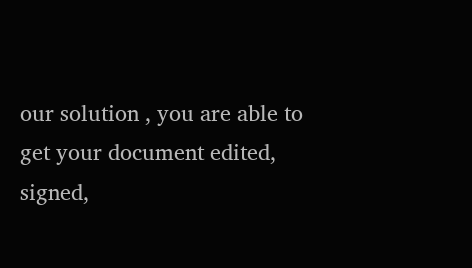our solution , you are able to get your document edited, signed,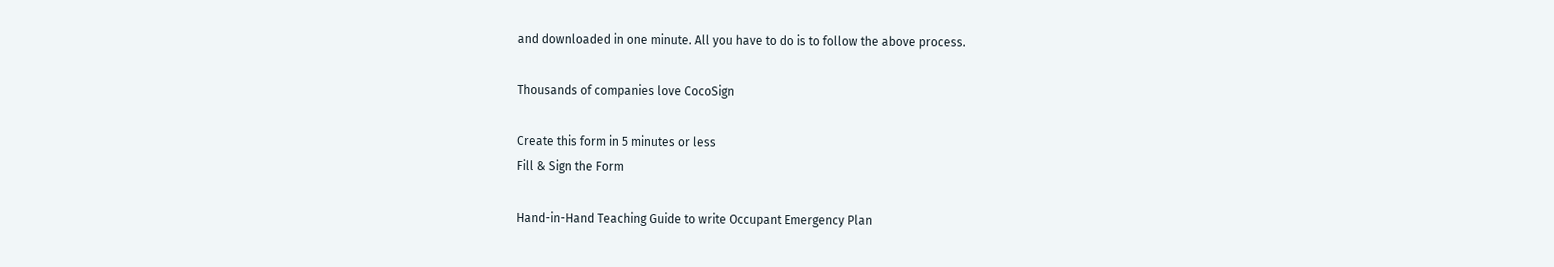and downloaded in one minute. All you have to do is to follow the above process.

Thousands of companies love CocoSign

Create this form in 5 minutes or less
Fill & Sign the Form

Hand-in-Hand Teaching Guide to write Occupant Emergency Plan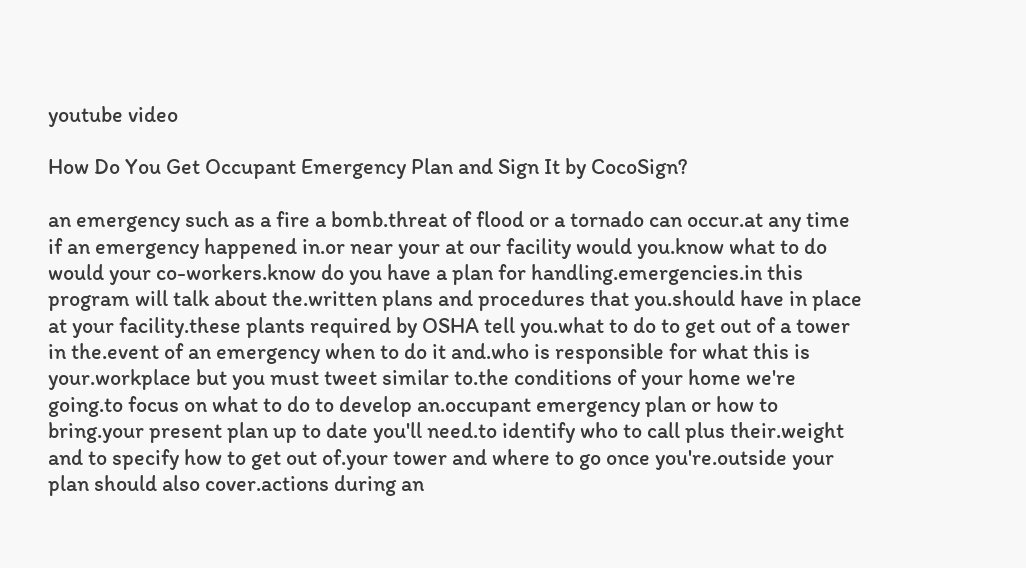youtube video

How Do You Get Occupant Emergency Plan and Sign It by CocoSign?

an emergency such as a fire a bomb.threat of flood or a tornado can occur.at any time if an emergency happened in.or near your at our facility would you.know what to do would your co-workers.know do you have a plan for handling.emergencies.in this program will talk about the.written plans and procedures that you.should have in place at your facility.these plants required by OSHA tell you.what to do to get out of a tower in the.event of an emergency when to do it and.who is responsible for what this is your.workplace but you must tweet similar to.the conditions of your home we're going.to focus on what to do to develop an.occupant emergency plan or how to bring.your present plan up to date you'll need.to identify who to call plus their.weight and to specify how to get out of.your tower and where to go once you're.outside your plan should also cover.actions during an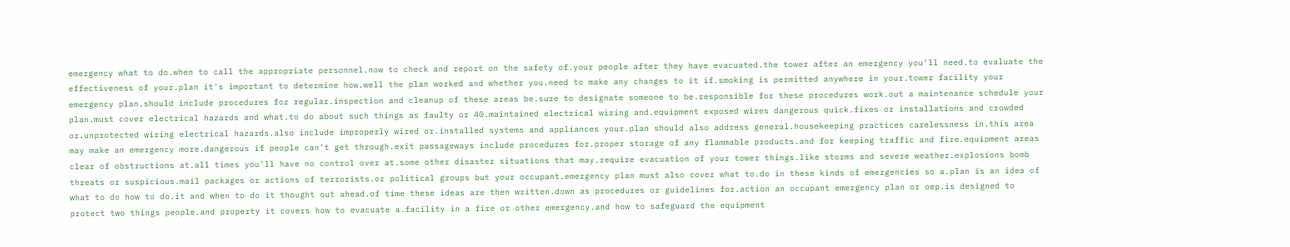emergency what to do.when to call the appropriate personnel.now to check and report on the safety of.your people after they have evacuated.the tower after an emergency you'll need.to evaluate the effectiveness of your.plan it's important to determine how.well the plan worked and whether you.need to make any changes to it if.smoking is permitted anywhere in your.tower facility your emergency plan.should include procedures for regular.inspection and cleanup of these areas be.sure to designate someone to be.responsible for these procedures work.out a maintenance schedule your plan.must cover electrical hazards and what.to do about such things as faulty or 40.maintained electrical wiring and.equipment exposed wires dangerous quick.fixes or installations and crowded or.unprotected wiring electrical hazards.also include improperly wired or.installed systems and appliances your.plan should also address general.housekeeping practices carelessness in.this area may make an emergency more.dangerous if people can't get through.exit passageways include procedures for.proper storage of any flammable products.and for keeping traffic and fire.equipment areas clear of obstructions at.all times you'll have no control over at.some other disaster situations that may.require evacuation of your tower things.like storms and severe weather.explosions bomb threats or suspicious.mail packages or actions of terrorists.or political groups but your occupant.emergency plan must also cover what to.do in these kinds of emergencies so a.plan is an idea of what to do how to do.it and when to do it thought out ahead.of time these ideas are then written.down as procedures or guidelines for.action an occupant emergency plan or oep.is designed to protect two things people.and property it covers how to evacuate a.facility in a fire or other emergency.and how to safeguard the equipment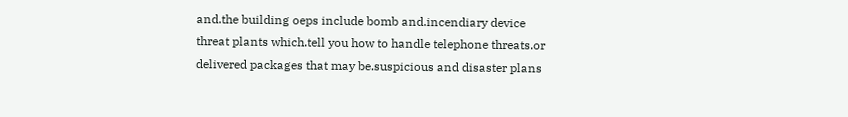and.the building oeps include bomb and.incendiary device threat plants which.tell you how to handle telephone threats.or delivered packages that may be.suspicious and disaster plans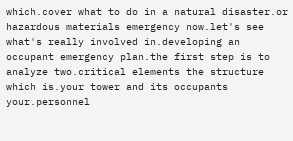which.cover what to do in a natural disaster.or hazardous materials emergency now.let's see what's really involved in.developing an occupant emergency plan.the first step is to analyze two.critical elements the structure which is.your tower and its occupants your.personnel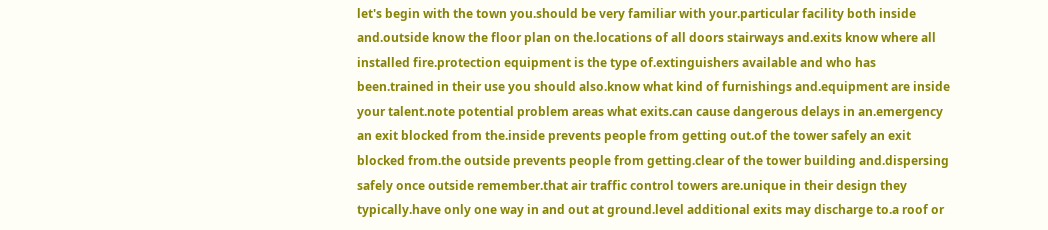let's begin with the town you.should be very familiar with your.particular facility both inside and.outside know the floor plan on the.locations of all doors stairways and.exits know where all installed fire.protection equipment is the type of.extinguishers available and who has been.trained in their use you should also.know what kind of furnishings and.equipment are inside your talent.note potential problem areas what exits.can cause dangerous delays in an.emergency an exit blocked from the.inside prevents people from getting out.of the tower safely an exit blocked from.the outside prevents people from getting.clear of the tower building and.dispersing safely once outside remember.that air traffic control towers are.unique in their design they typically.have only one way in and out at ground.level additional exits may discharge to.a roof or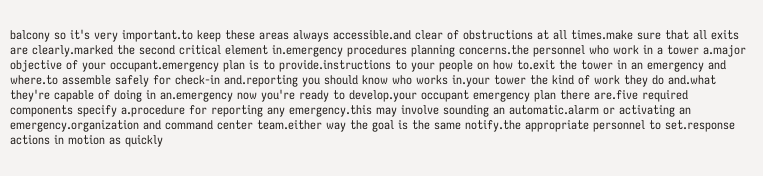balcony so it's very important.to keep these areas always accessible.and clear of obstructions at all times.make sure that all exits are clearly.marked the second critical element in.emergency procedures planning concerns.the personnel who work in a tower a.major objective of your occupant.emergency plan is to provide.instructions to your people on how to.exit the tower in an emergency and where.to assemble safely for check-in and.reporting you should know who works in.your tower the kind of work they do and.what they're capable of doing in an.emergency now you're ready to develop.your occupant emergency plan there are.five required components specify a.procedure for reporting any emergency.this may involve sounding an automatic.alarm or activating an emergency.organization and command center team.either way the goal is the same notify.the appropriate personnel to set.response actions in motion as quickly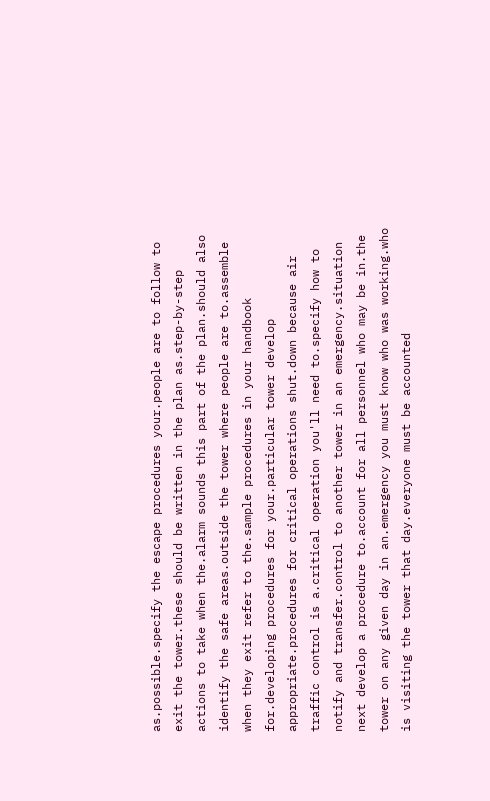as.possible.specify the escape procedures your.people are to follow to exit the tower.these should be written in the plan as.step-by-step actions to take when the.alarm sounds this part of the plan.should also identify the safe areas.outside the tower where people are to.assemble when they exit refer to the.sample procedures in your handbook for.developing procedures for your.particular tower develop appropriate.procedures for critical operations shut.down because air traffic control is a.critical operation you'll need to.specify how to notify and transfer.control to another tower in an emergency.situation next develop a procedure to.account for all personnel who may be in.the tower on any given day in an.emergency you must know who was working.who is visiting the tower that day.everyone must be accounted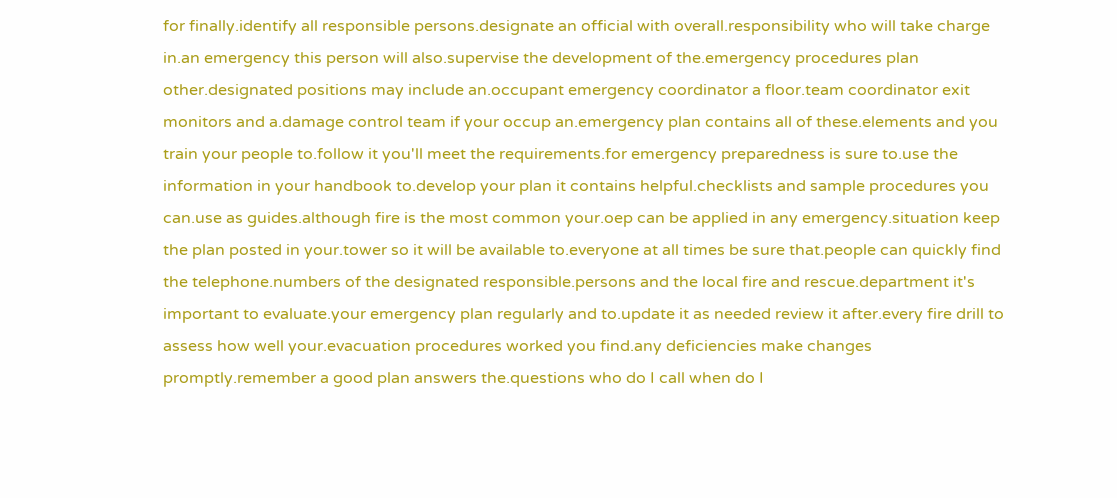for finally.identify all responsible persons.designate an official with overall.responsibility who will take charge in.an emergency this person will also.supervise the development of the.emergency procedures plan other.designated positions may include an.occupant emergency coordinator a floor.team coordinator exit monitors and a.damage control team if your occup an.emergency plan contains all of these.elements and you train your people to.follow it you'll meet the requirements.for emergency preparedness is sure to.use the information in your handbook to.develop your plan it contains helpful.checklists and sample procedures you can.use as guides.although fire is the most common your.oep can be applied in any emergency.situation keep the plan posted in your.tower so it will be available to.everyone at all times be sure that.people can quickly find the telephone.numbers of the designated responsible.persons and the local fire and rescue.department it's important to evaluate.your emergency plan regularly and to.update it as needed review it after.every fire drill to assess how well your.evacuation procedures worked you find.any deficiencies make changes promptly.remember a good plan answers the.questions who do I call when do I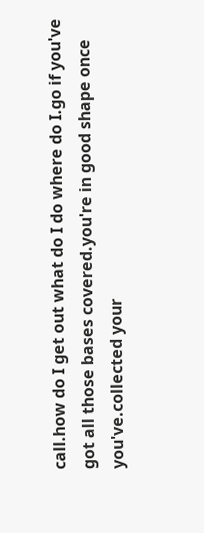call.how do I get out what do I do where do I.go if you've got all those bases covered.you're in good shape once you've.collected your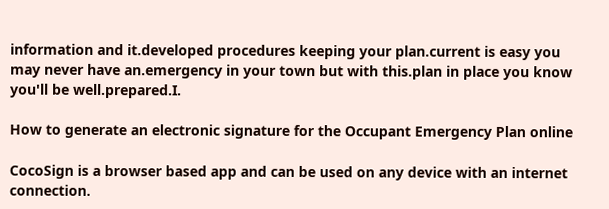information and it.developed procedures keeping your plan.current is easy you may never have an.emergency in your town but with this.plan in place you know you'll be well.prepared.I.

How to generate an electronic signature for the Occupant Emergency Plan online

CocoSign is a browser based app and can be used on any device with an internet connection.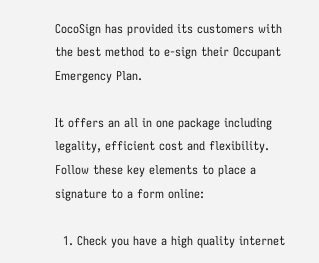CocoSign has provided its customers with the best method to e-sign their Occupant Emergency Plan.

It offers an all in one package including legality, efficient cost and flexibility. Follow these key elements to place a signature to a form online:

  1. Check you have a high quality internet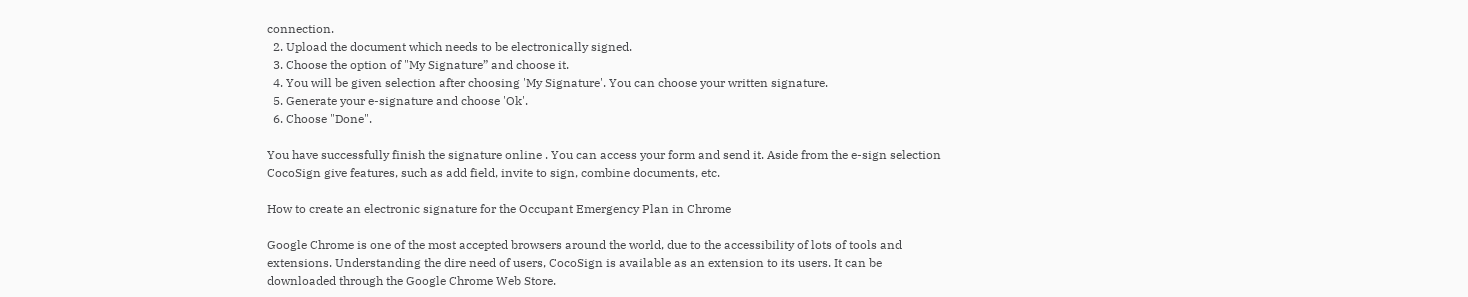connection.
  2. Upload the document which needs to be electronically signed.
  3. Choose the option of "My Signature” and choose it.
  4. You will be given selection after choosing 'My Signature'. You can choose your written signature.
  5. Generate your e-signature and choose 'Ok'.
  6. Choose "Done".

You have successfully finish the signature online . You can access your form and send it. Aside from the e-sign selection CocoSign give features, such as add field, invite to sign, combine documents, etc.

How to create an electronic signature for the Occupant Emergency Plan in Chrome

Google Chrome is one of the most accepted browsers around the world, due to the accessibility of lots of tools and extensions. Understanding the dire need of users, CocoSign is available as an extension to its users. It can be downloaded through the Google Chrome Web Store.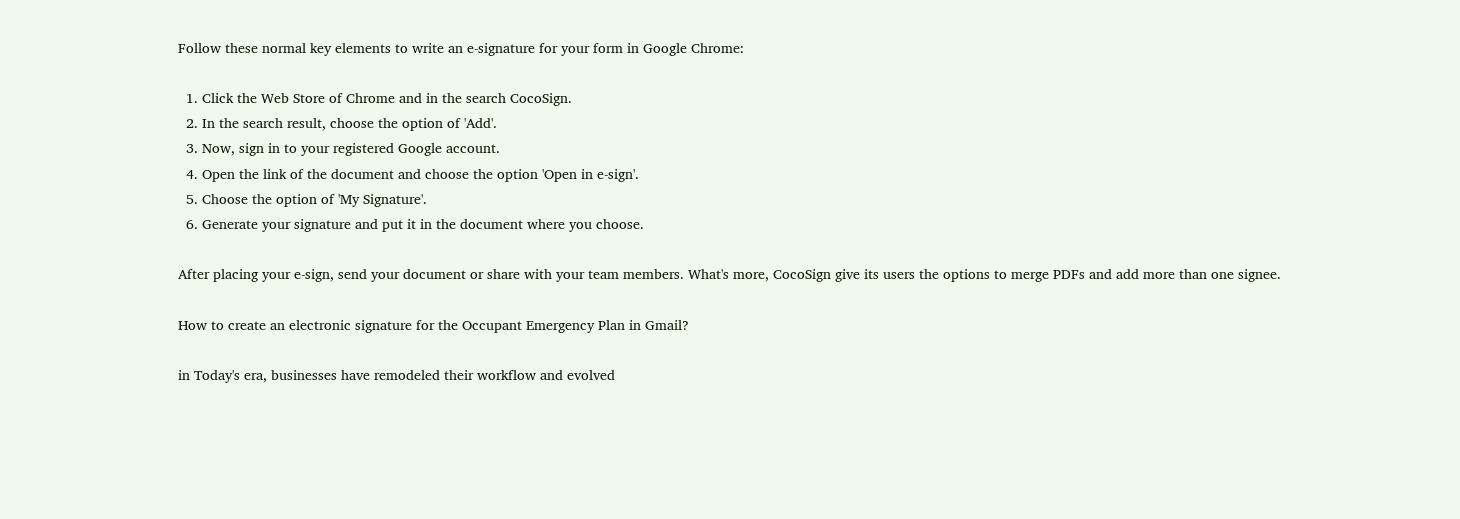Follow these normal key elements to write an e-signature for your form in Google Chrome:

  1. Click the Web Store of Chrome and in the search CocoSign.
  2. In the search result, choose the option of 'Add'.
  3. Now, sign in to your registered Google account.
  4. Open the link of the document and choose the option 'Open in e-sign'.
  5. Choose the option of 'My Signature'.
  6. Generate your signature and put it in the document where you choose.

After placing your e-sign, send your document or share with your team members. What's more, CocoSign give its users the options to merge PDFs and add more than one signee.

How to create an electronic signature for the Occupant Emergency Plan in Gmail?

in Today's era, businesses have remodeled their workflow and evolved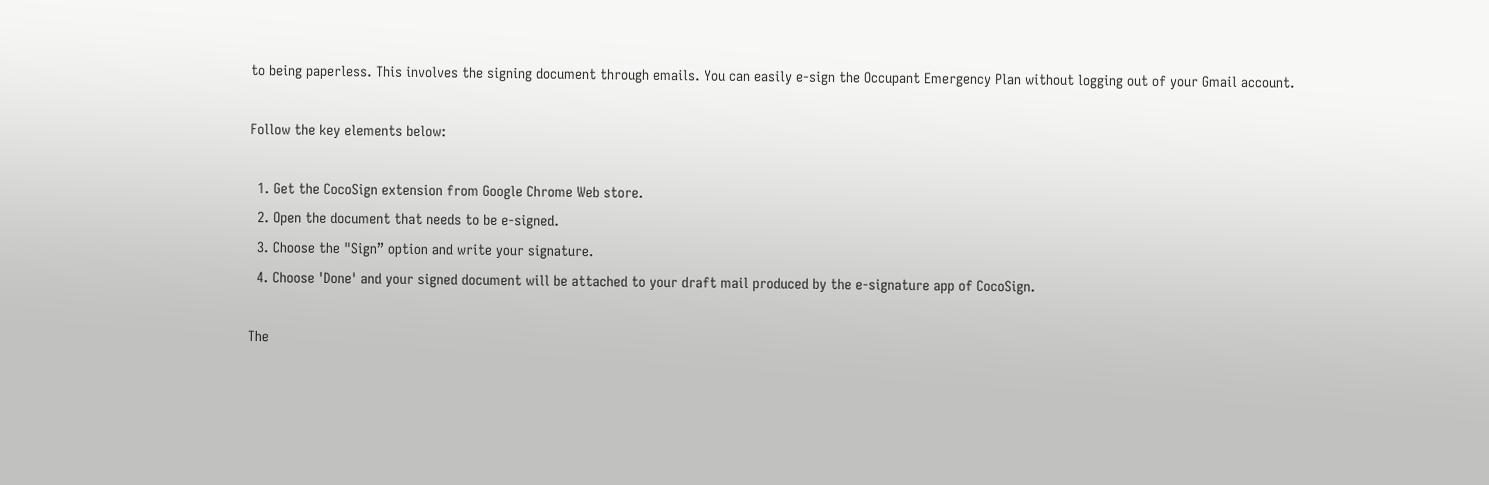to being paperless. This involves the signing document through emails. You can easily e-sign the Occupant Emergency Plan without logging out of your Gmail account.

Follow the key elements below:

  1. Get the CocoSign extension from Google Chrome Web store.
  2. Open the document that needs to be e-signed.
  3. Choose the "Sign” option and write your signature.
  4. Choose 'Done' and your signed document will be attached to your draft mail produced by the e-signature app of CocoSign.

The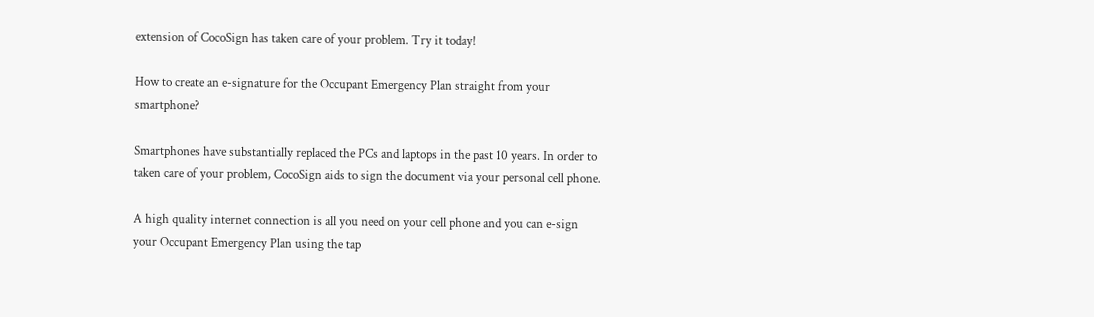extension of CocoSign has taken care of your problem. Try it today!

How to create an e-signature for the Occupant Emergency Plan straight from your smartphone?

Smartphones have substantially replaced the PCs and laptops in the past 10 years. In order to taken care of your problem, CocoSign aids to sign the document via your personal cell phone.

A high quality internet connection is all you need on your cell phone and you can e-sign your Occupant Emergency Plan using the tap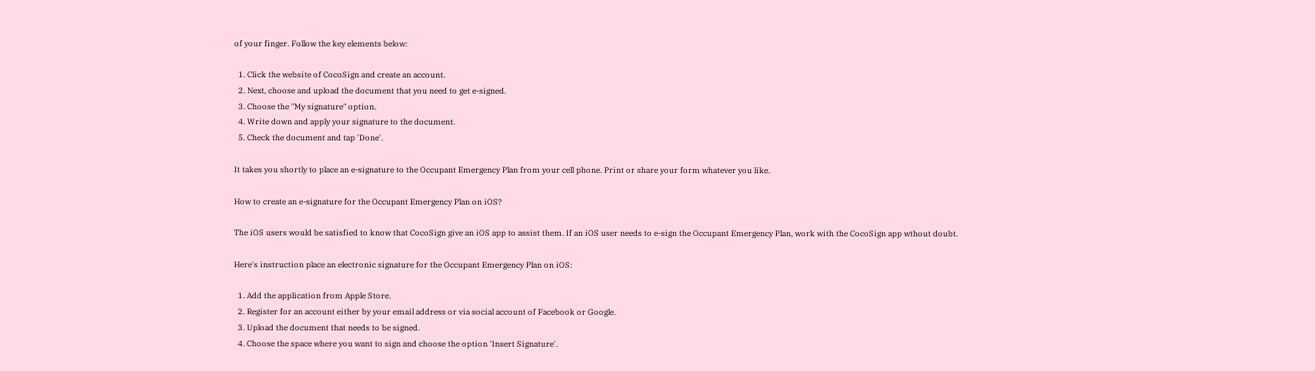of your finger. Follow the key elements below:

  1. Click the website of CocoSign and create an account.
  2. Next, choose and upload the document that you need to get e-signed.
  3. Choose the "My signature" option.
  4. Write down and apply your signature to the document.
  5. Check the document and tap 'Done'.

It takes you shortly to place an e-signature to the Occupant Emergency Plan from your cell phone. Print or share your form whatever you like.

How to create an e-signature for the Occupant Emergency Plan on iOS?

The iOS users would be satisfied to know that CocoSign give an iOS app to assist them. If an iOS user needs to e-sign the Occupant Emergency Plan, work with the CocoSign app wthout doubt.

Here's instruction place an electronic signature for the Occupant Emergency Plan on iOS:

  1. Add the application from Apple Store.
  2. Register for an account either by your email address or via social account of Facebook or Google.
  3. Upload the document that needs to be signed.
  4. Choose the space where you want to sign and choose the option 'Insert Signature'.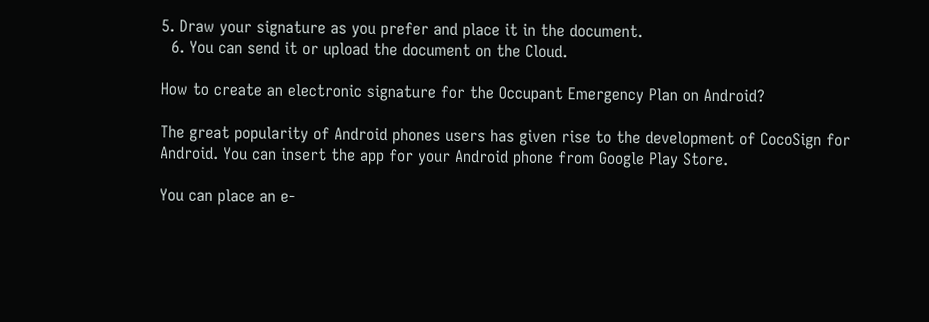5. Draw your signature as you prefer and place it in the document.
  6. You can send it or upload the document on the Cloud.

How to create an electronic signature for the Occupant Emergency Plan on Android?

The great popularity of Android phones users has given rise to the development of CocoSign for Android. You can insert the app for your Android phone from Google Play Store.

You can place an e-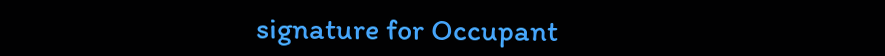signature for Occupant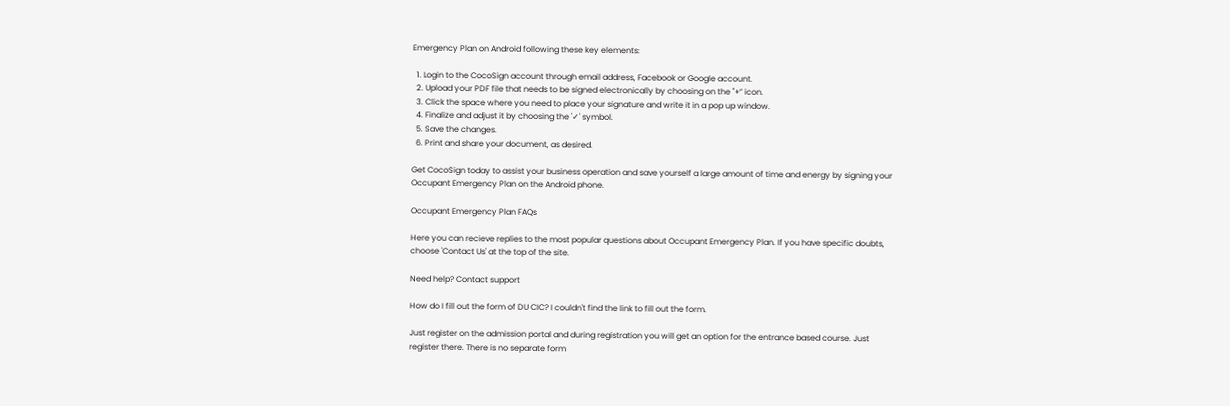Emergency Plan on Android following these key elements:

  1. Login to the CocoSign account through email address, Facebook or Google account.
  2. Upload your PDF file that needs to be signed electronically by choosing on the "+” icon.
  3. Click the space where you need to place your signature and write it in a pop up window.
  4. Finalize and adjust it by choosing the '✓' symbol.
  5. Save the changes.
  6. Print and share your document, as desired.

Get CocoSign today to assist your business operation and save yourself a large amount of time and energy by signing your Occupant Emergency Plan on the Android phone.

Occupant Emergency Plan FAQs

Here you can recieve replies to the most popular questions about Occupant Emergency Plan. If you have specific doubts, choose 'Contact Us' at the top of the site.

Need help? Contact support

How do I fill out the form of DU CIC? I couldn't find the link to fill out the form.

Just register on the admission portal and during registration you will get an option for the entrance based course. Just register there. There is no separate form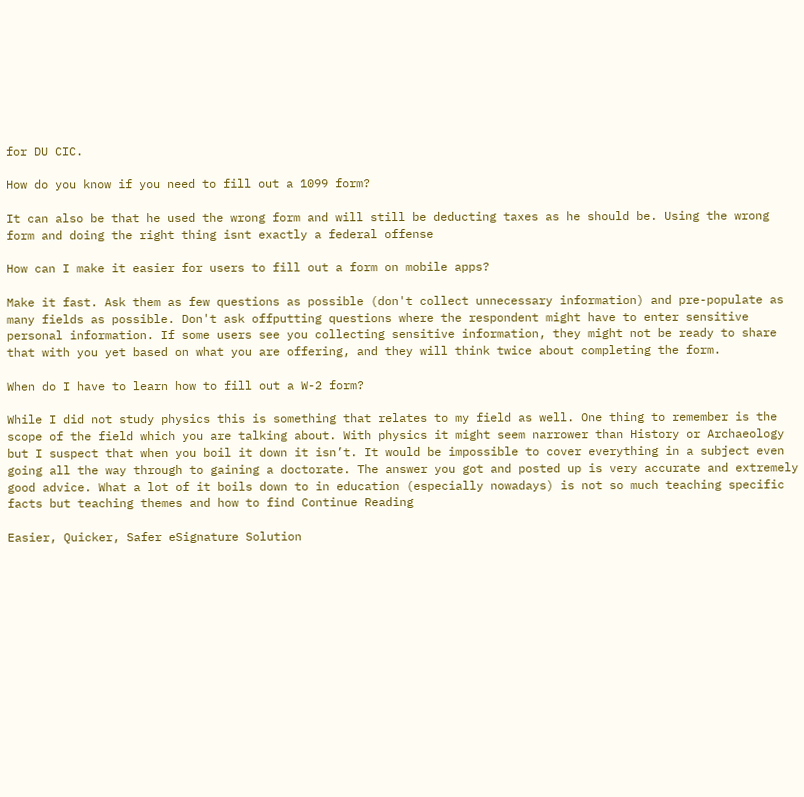for DU CIC.

How do you know if you need to fill out a 1099 form?

It can also be that he used the wrong form and will still be deducting taxes as he should be. Using the wrong form and doing the right thing isnt exactly a federal offense

How can I make it easier for users to fill out a form on mobile apps?

Make it fast. Ask them as few questions as possible (don't collect unnecessary information) and pre-populate as many fields as possible. Don't ask offputting questions where the respondent might have to enter sensitive personal information. If some users see you collecting sensitive information, they might not be ready to share that with you yet based on what you are offering, and they will think twice about completing the form.

When do I have to learn how to fill out a W-2 form?

While I did not study physics this is something that relates to my field as well. One thing to remember is the scope of the field which you are talking about. With physics it might seem narrower than History or Archaeology but I suspect that when you boil it down it isn’t. It would be impossible to cover everything in a subject even going all the way through to gaining a doctorate. The answer you got and posted up is very accurate and extremely good advice. What a lot of it boils down to in education (especially nowadays) is not so much teaching specific facts but teaching themes and how to find Continue Reading

Easier, Quicker, Safer eSignature Solution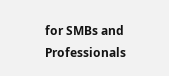for SMBs and Professionals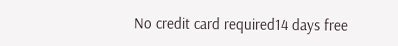No credit card required14 days free